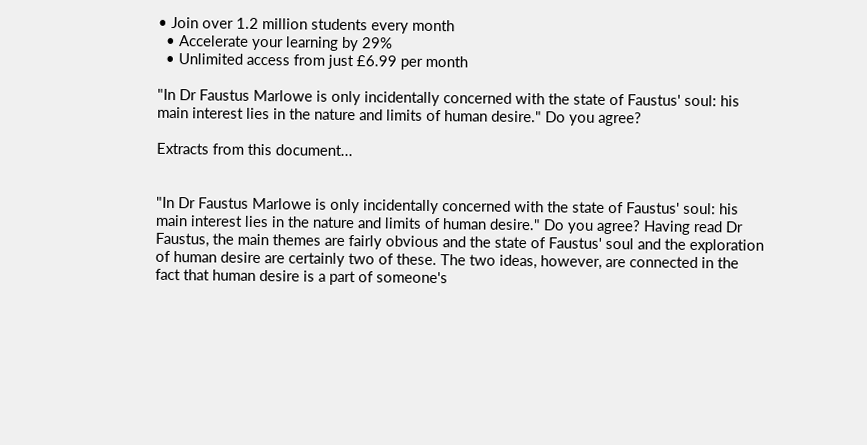• Join over 1.2 million students every month
  • Accelerate your learning by 29%
  • Unlimited access from just £6.99 per month

"In Dr Faustus Marlowe is only incidentally concerned with the state of Faustus' soul: his main interest lies in the nature and limits of human desire." Do you agree?

Extracts from this document...


"In Dr Faustus Marlowe is only incidentally concerned with the state of Faustus' soul: his main interest lies in the nature and limits of human desire." Do you agree? Having read Dr Faustus, the main themes are fairly obvious and the state of Faustus' soul and the exploration of human desire are certainly two of these. The two ideas, however, are connected in the fact that human desire is a part of someone's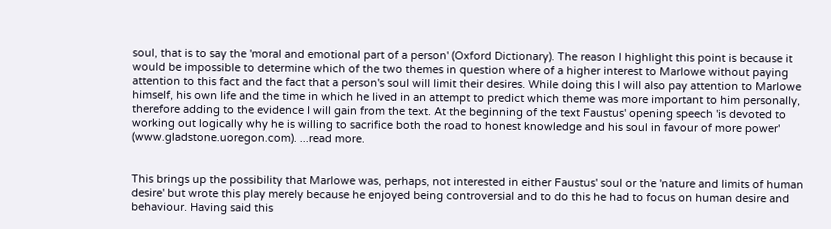soul, that is to say the 'moral and emotional part of a person' (Oxford Dictionary). The reason I highlight this point is because it would be impossible to determine which of the two themes in question where of a higher interest to Marlowe without paying attention to this fact and the fact that a person's soul will limit their desires. While doing this I will also pay attention to Marlowe himself, his own life and the time in which he lived in an attempt to predict which theme was more important to him personally, therefore adding to the evidence I will gain from the text. At the beginning of the text Faustus' opening speech 'is devoted to working out logically why he is willing to sacrifice both the road to honest knowledge and his soul in favour of more power' (www.gladstone.uoregon.com). ...read more.


This brings up the possibility that Marlowe was, perhaps, not interested in either Faustus' soul or the 'nature and limits of human desire' but wrote this play merely because he enjoyed being controversial and to do this he had to focus on human desire and behaviour. Having said this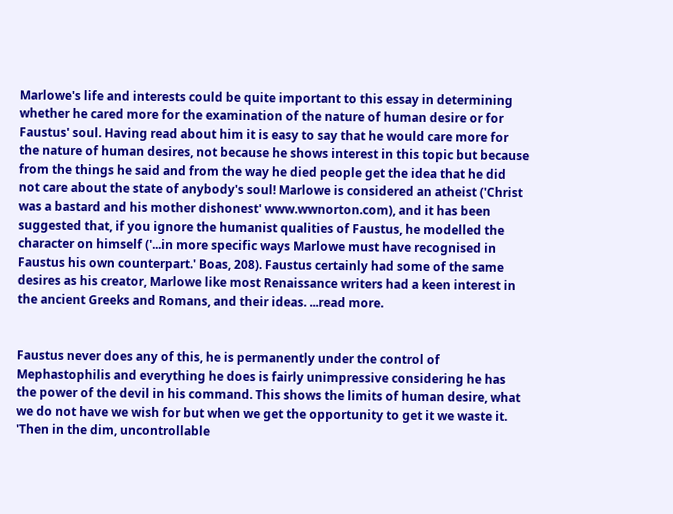Marlowe's life and interests could be quite important to this essay in determining whether he cared more for the examination of the nature of human desire or for Faustus' soul. Having read about him it is easy to say that he would care more for the nature of human desires, not because he shows interest in this topic but because from the things he said and from the way he died people get the idea that he did not care about the state of anybody's soul! Marlowe is considered an atheist ('Christ was a bastard and his mother dishonest' www.wwnorton.com), and it has been suggested that, if you ignore the humanist qualities of Faustus, he modelled the character on himself ('...in more specific ways Marlowe must have recognised in Faustus his own counterpart.' Boas, 208). Faustus certainly had some of the same desires as his creator, Marlowe like most Renaissance writers had a keen interest in the ancient Greeks and Romans, and their ideas. ...read more.


Faustus never does any of this, he is permanently under the control of Mephastophilis and everything he does is fairly unimpressive considering he has the power of the devil in his command. This shows the limits of human desire, what we do not have we wish for but when we get the opportunity to get it we waste it. 'Then in the dim, uncontrollable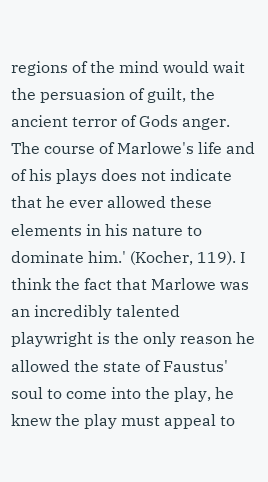regions of the mind would wait the persuasion of guilt, the ancient terror of Gods anger. The course of Marlowe's life and of his plays does not indicate that he ever allowed these elements in his nature to dominate him.' (Kocher, 119). I think the fact that Marlowe was an incredibly talented playwright is the only reason he allowed the state of Faustus' soul to come into the play, he knew the play must appeal to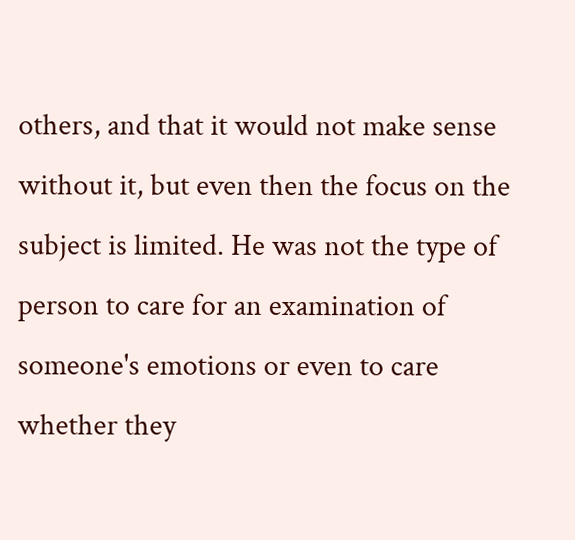others, and that it would not make sense without it, but even then the focus on the subject is limited. He was not the type of person to care for an examination of someone's emotions or even to care whether they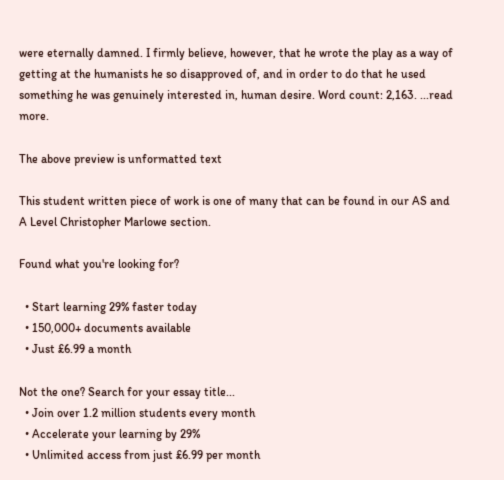were eternally damned. I firmly believe, however, that he wrote the play as a way of getting at the humanists he so disapproved of, and in order to do that he used something he was genuinely interested in, human desire. Word count: 2,163. ...read more.

The above preview is unformatted text

This student written piece of work is one of many that can be found in our AS and A Level Christopher Marlowe section.

Found what you're looking for?

  • Start learning 29% faster today
  • 150,000+ documents available
  • Just £6.99 a month

Not the one? Search for your essay title...
  • Join over 1.2 million students every month
  • Accelerate your learning by 29%
  • Unlimited access from just £6.99 per month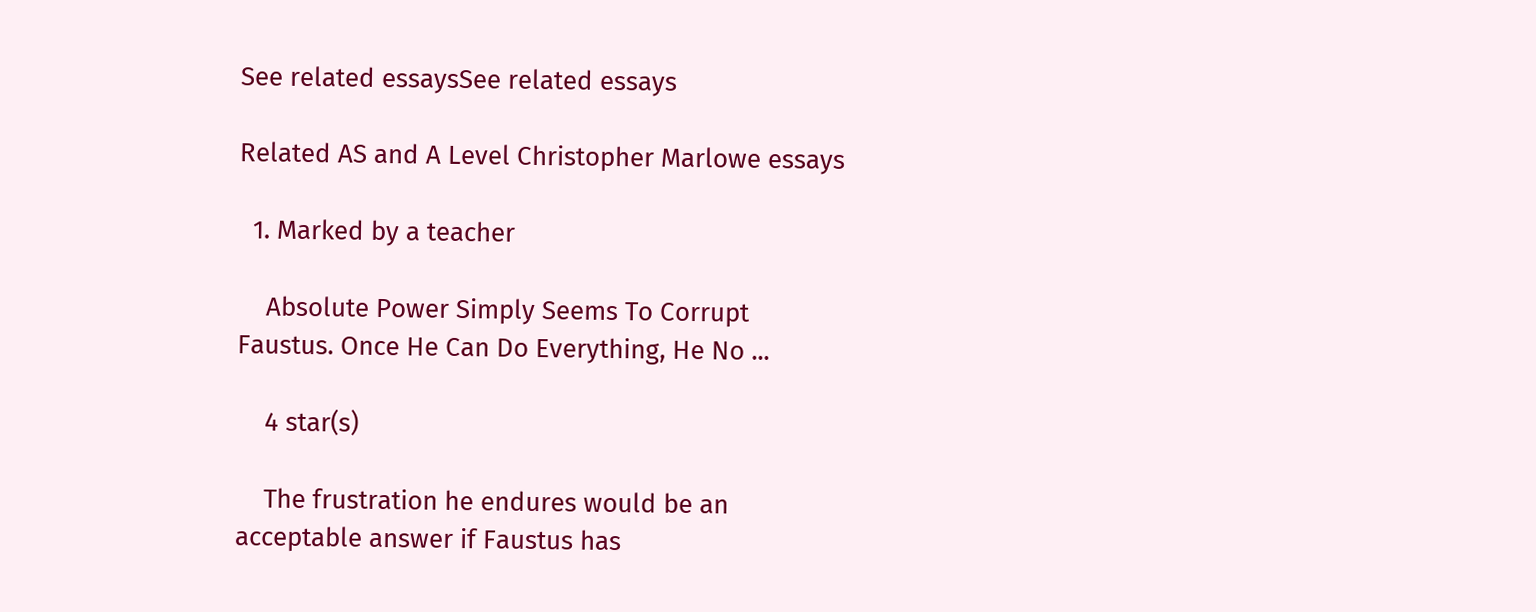See related essaysSee related essays

Related AS and A Level Christopher Marlowe essays

  1. Marked by a teacher

    Absolute Power Simply Seems To Corrupt Faustus. Once He Can Do Everything, He No ...

    4 star(s)

    The frustration he endures would be an acceptable answer if Faustus has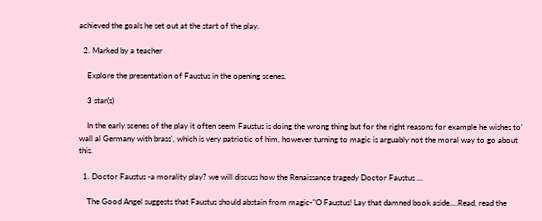achieved the goals he set out at the start of the play.

  2. Marked by a teacher

    Explore the presentation of Faustus in the opening scenes.

    3 star(s)

    In the early scenes of the play it often seem Faustus is doing the wrong thing but for the right reasons for example he wishes to' wall al Germany with brass', which is very patriotic of him, however turning to magic is arguably not the moral way to go about this.

  1. Doctor Faustus -a morality play? we will discuss how the Renaissance tragedy Doctor Faustus ...

    The Good Angel suggests that Faustus should abstain from magic-"O Faustus! Lay that damned book aside....Read, read the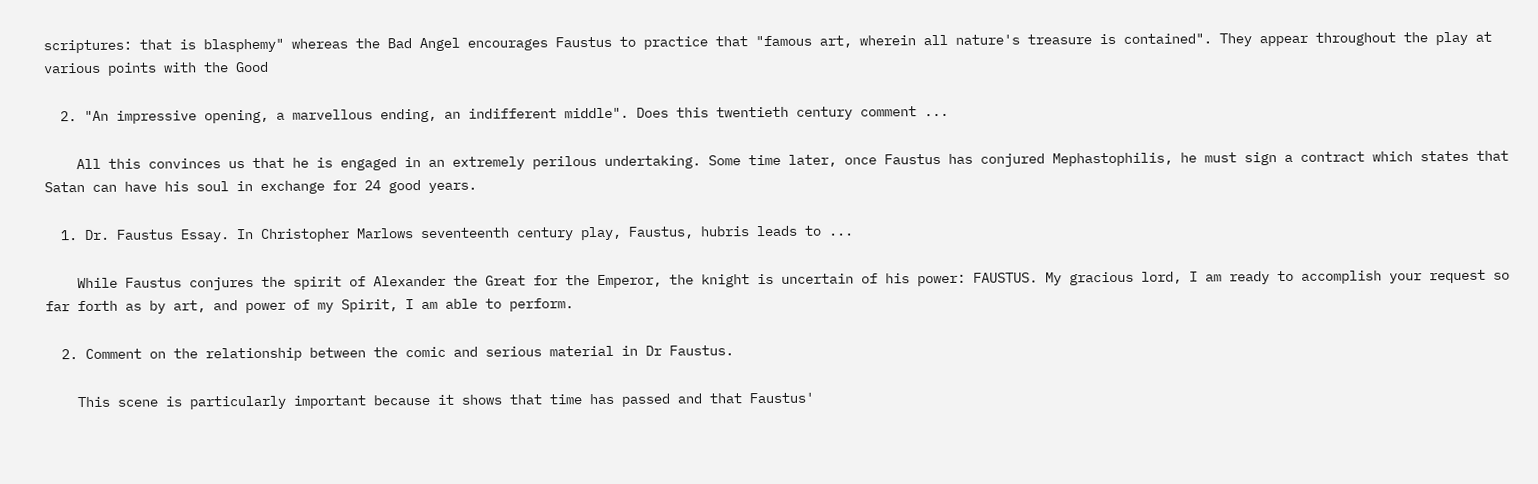scriptures: that is blasphemy" whereas the Bad Angel encourages Faustus to practice that "famous art, wherein all nature's treasure is contained". They appear throughout the play at various points with the Good

  2. "An impressive opening, a marvellous ending, an indifferent middle". Does this twentieth century comment ...

    All this convinces us that he is engaged in an extremely perilous undertaking. Some time later, once Faustus has conjured Mephastophilis, he must sign a contract which states that Satan can have his soul in exchange for 24 good years.

  1. Dr. Faustus Essay. In Christopher Marlows seventeenth century play, Faustus, hubris leads to ...

    While Faustus conjures the spirit of Alexander the Great for the Emperor, the knight is uncertain of his power: FAUSTUS. My gracious lord, I am ready to accomplish your request so far forth as by art, and power of my Spirit, I am able to perform.

  2. Comment on the relationship between the comic and serious material in Dr Faustus.

    This scene is particularly important because it shows that time has passed and that Faustus'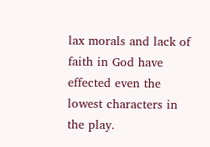lax morals and lack of faith in God have effected even the lowest characters in the play.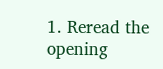1. Reread the opening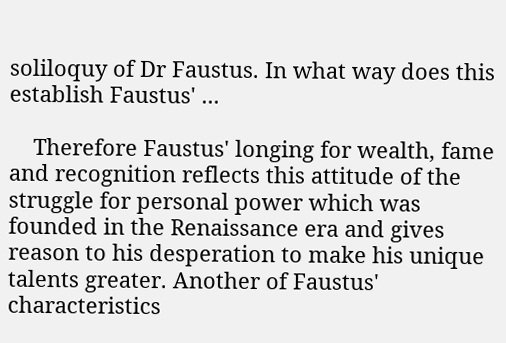soliloquy of Dr Faustus. In what way does this establish Faustus' ...

    Therefore Faustus' longing for wealth, fame and recognition reflects this attitude of the struggle for personal power which was founded in the Renaissance era and gives reason to his desperation to make his unique talents greater. Another of Faustus' characteristics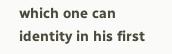which one can identity in his first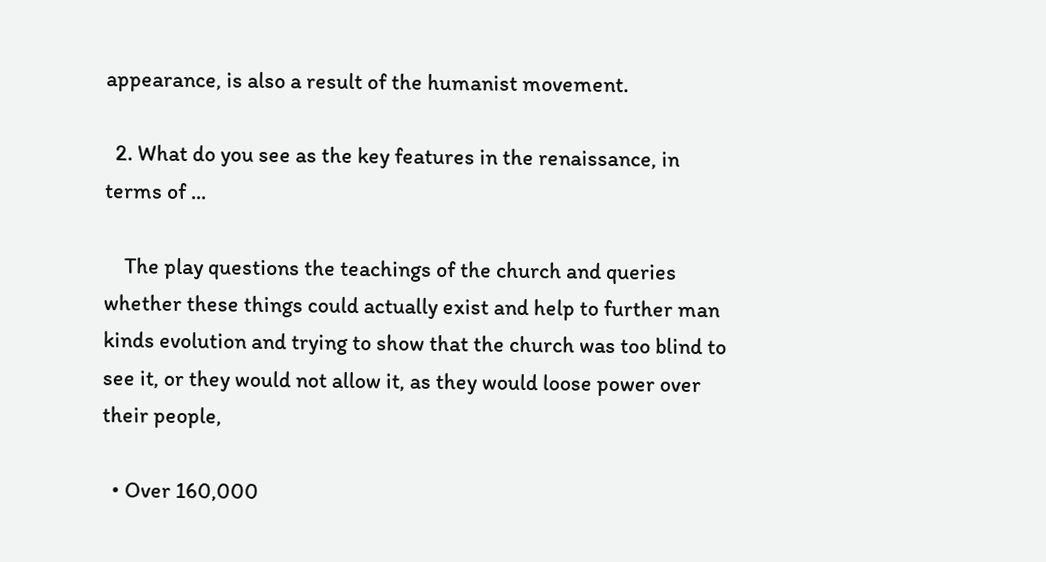appearance, is also a result of the humanist movement.

  2. What do you see as the key features in the renaissance, in terms of ...

    The play questions the teachings of the church and queries whether these things could actually exist and help to further man kinds evolution and trying to show that the church was too blind to see it, or they would not allow it, as they would loose power over their people,

  • Over 160,000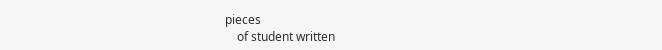pieces
    of student written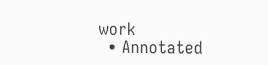work
  • Annotated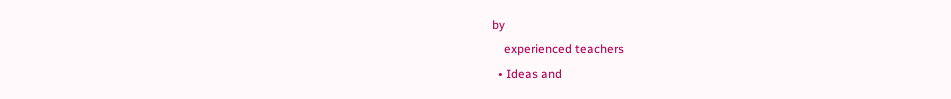by
    experienced teachers
  • Ideas and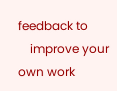feedback to
    improve your own work